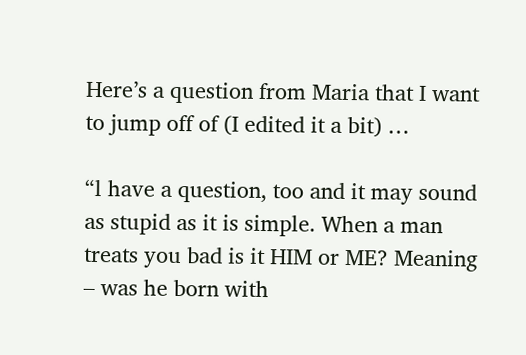Here’s a question from Maria that I want to jump off of (I edited it a bit) …

“l have a question, too and it may sound as stupid as it is simple. When a man treats you bad is it HIM or ME? Meaning – was he born with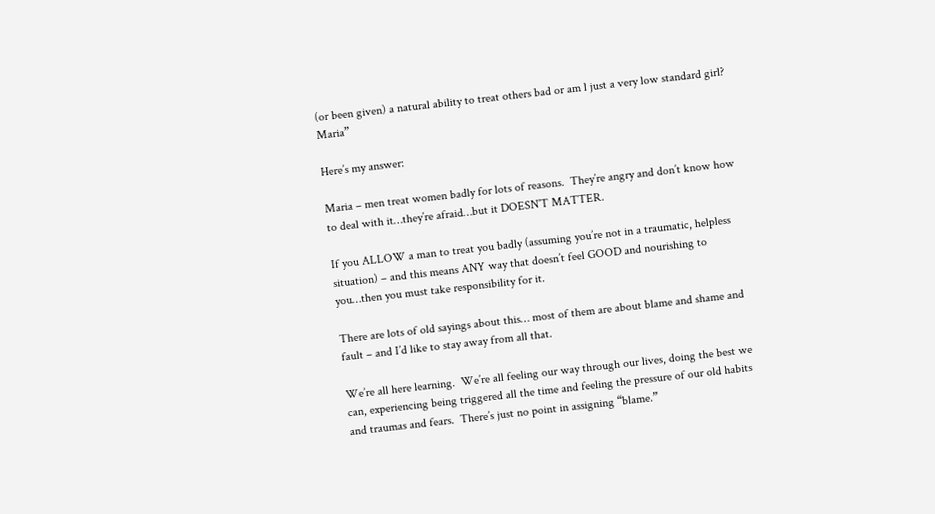(or been given) a natural ability to treat others bad or am l just a very low standard girl? Maria”

Here’s my answer:

Maria – men treat women badly for lots of reasons.  They’re angry and don’t know how to deal with it…they’re afraid…but it DOESN’T MATTER.

If you ALLOW a man to treat you badly (assuming you’re not in a traumatic, helpless situation) – and this means ANY way that doesn’t feel GOOD and nourishing to you…then you must take responsibility for it.

There are lots of old sayings about this… most of them are about blame and shame and fault – and I’d like to stay away from all that.

We’re all here learning.  We’re all feeling our way through our lives, doing the best we can, experiencing being triggered all the time and feeling the pressure of our old habits and traumas and fears.  There’s just no point in assigning “blame.”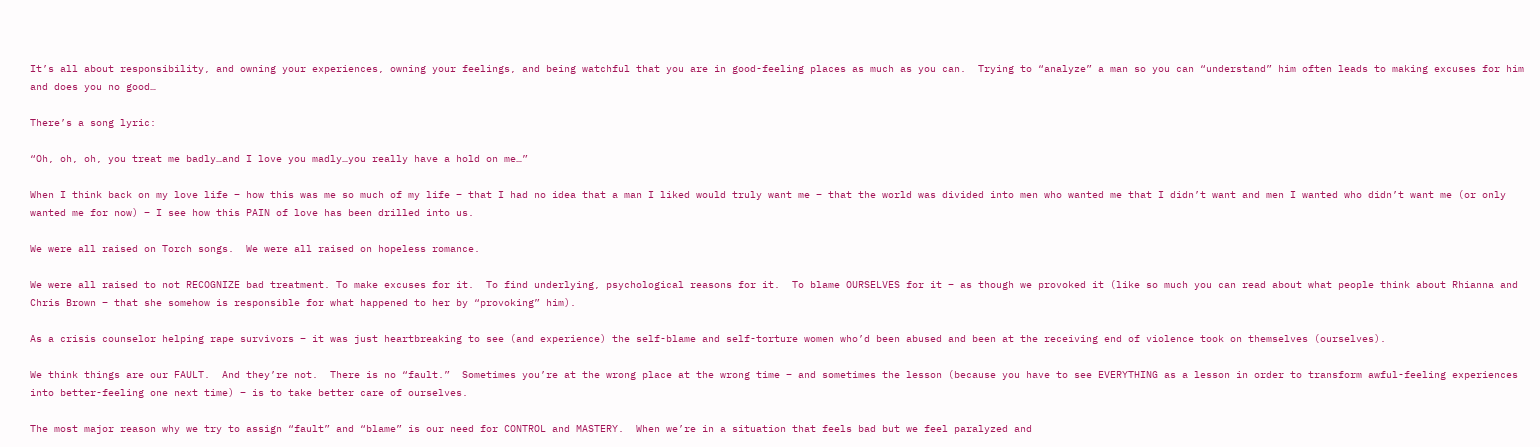It’s all about responsibility, and owning your experiences, owning your feelings, and being watchful that you are in good-feeling places as much as you can.  Trying to “analyze” a man so you can “understand” him often leads to making excuses for him and does you no good…

There’s a song lyric:

“Oh, oh, oh, you treat me badly…and I love you madly…you really have a hold on me…”

When I think back on my love life – how this was me so much of my life – that I had no idea that a man I liked would truly want me – that the world was divided into men who wanted me that I didn’t want and men I wanted who didn’t want me (or only wanted me for now) – I see how this PAIN of love has been drilled into us.

We were all raised on Torch songs.  We were all raised on hopeless romance.

We were all raised to not RECOGNIZE bad treatment. To make excuses for it.  To find underlying, psychological reasons for it.  To blame OURSELVES for it – as though we provoked it (like so much you can read about what people think about Rhianna and Chris Brown – that she somehow is responsible for what happened to her by “provoking” him).

As a crisis counselor helping rape survivors – it was just heartbreaking to see (and experience) the self-blame and self-torture women who’d been abused and been at the receiving end of violence took on themselves (ourselves).

We think things are our FAULT.  And they’re not.  There is no “fault.”  Sometimes you’re at the wrong place at the wrong time – and sometimes the lesson (because you have to see EVERYTHING as a lesson in order to transform awful-feeling experiences into better-feeling one next time) – is to take better care of ourselves.

The most major reason why we try to assign “fault” and “blame” is our need for CONTROL and MASTERY.  When we’re in a situation that feels bad but we feel paralyzed and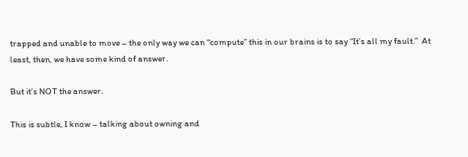trapped and unable to move – the only way we can “compute” this in our brains is to say “It’s all my fault.”  At least, then, we have some kind of answer.

But it’s NOT the answer.

This is subtle, I know – talking about owning and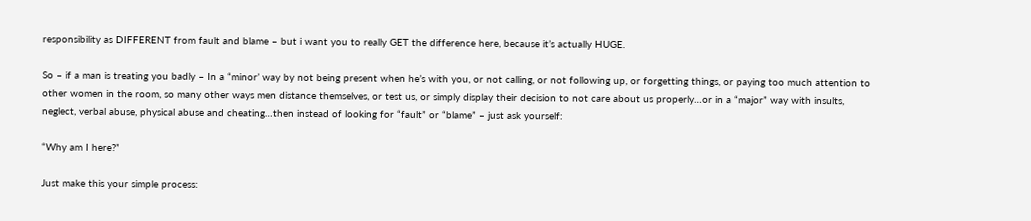responsibility as DIFFERENT from fault and blame – but i want you to really GET the difference here, because it’s actually HUGE.

So – if a man is treating you badly – In a “minor’ way by not being present when he’s with you, or not calling, or not following up, or forgetting things, or paying too much attention to other women in the room, so many other ways men distance themselves, or test us, or simply display their decision to not care about us properly…or in a “major” way with insults, neglect, verbal abuse, physical abuse and cheating…then instead of looking for “fault” or “blame” – just ask yourself:

“Why am I here?”

Just make this your simple process: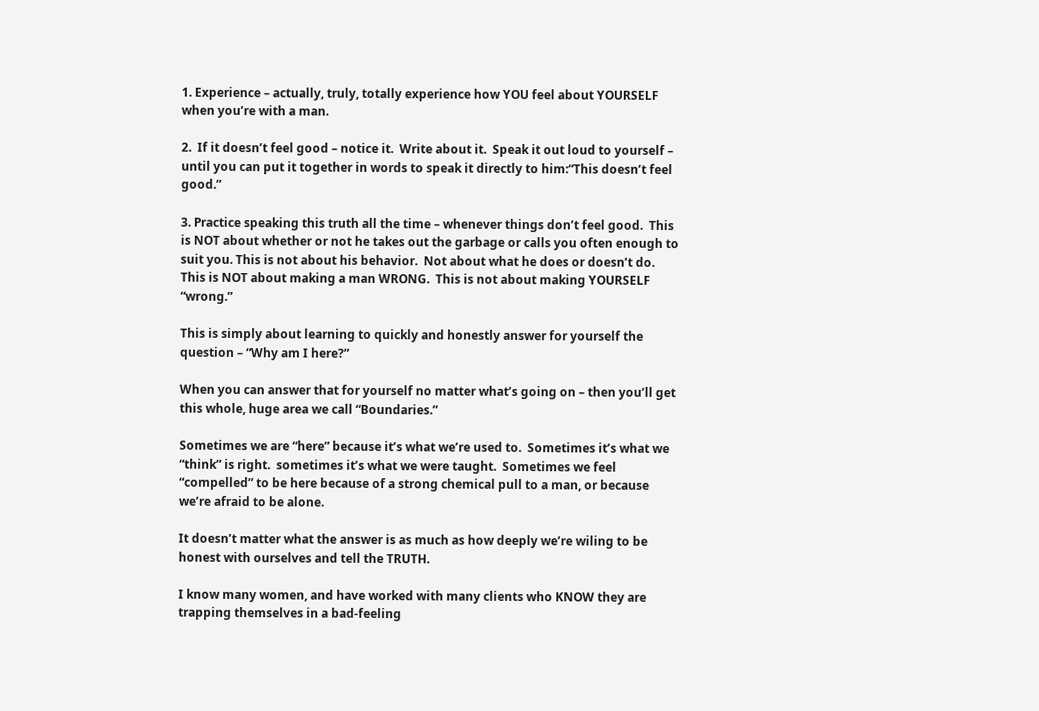1. Experience – actually, truly, totally experience how YOU feel about YOURSELF when you’re with a man.

2.  If it doesn’t feel good – notice it.  Write about it.  Speak it out loud to yourself – until you can put it together in words to speak it directly to him:“This doesn’t feel good.”

3. Practice speaking this truth all the time – whenever things don’t feel good.  This is NOT about whether or not he takes out the garbage or calls you often enough to suit you. This is not about his behavior.  Not about what he does or doesn’t do.  This is NOT about making a man WRONG.  This is not about making YOURSELF “wrong.”

This is simply about learning to quickly and honestly answer for yourself the question – “Why am I here?”

When you can answer that for yourself no matter what’s going on – then you’ll get this whole, huge area we call “Boundaries.”

Sometimes we are “here” because it’s what we’re used to.  Sometimes it’s what we “think” is right.  sometimes it’s what we were taught.  Sometimes we feel “compelled” to be here because of a strong chemical pull to a man, or because we’re afraid to be alone.

It doesn’t matter what the answer is as much as how deeply we’re wiling to be honest with ourselves and tell the TRUTH.

I know many women, and have worked with many clients who KNOW they are trapping themselves in a bad-feeling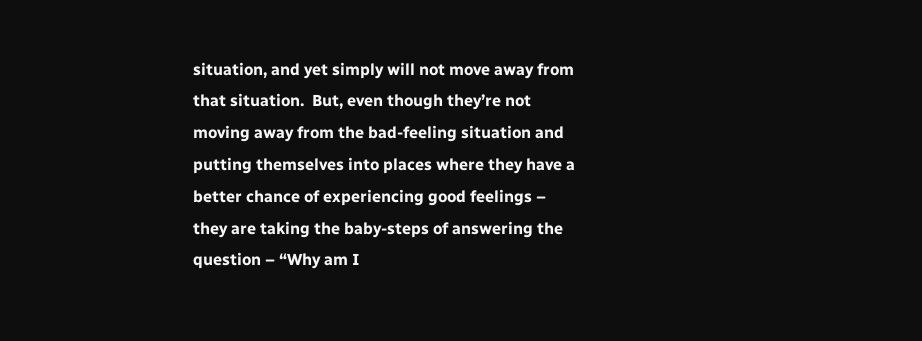situation, and yet simply will not move away from that situation.  But, even though they’re not moving away from the bad-feeling situation and putting themselves into places where they have a better chance of experiencing good feelings – they are taking the baby-steps of answering the question – “Why am I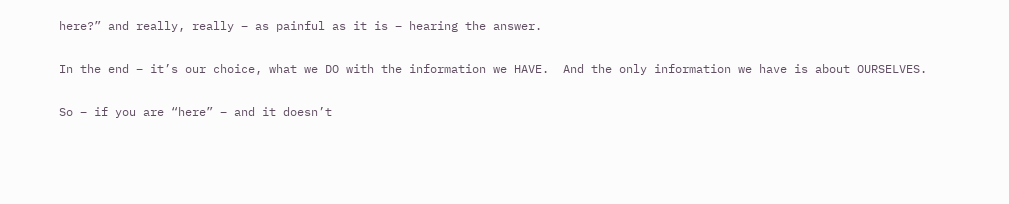here?” and really, really – as painful as it is – hearing the answer.

In the end – it’s our choice, what we DO with the information we HAVE.  And the only information we have is about OURSELVES.

So – if you are “here” – and it doesn’t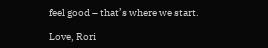feel good – that’s where we start.

Love, Rori